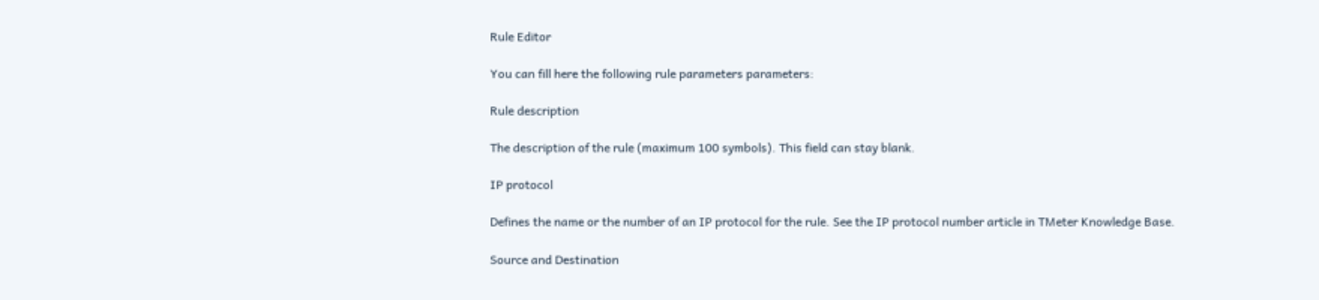Rule Editor

You can fill here the following rule parameters parameters:

Rule description

The description of the rule (maximum 100 symbols). This field can stay blank.

IP protocol

Defines the name or the number of an IP protocol for the rule. See the IP protocol number article in TMeter Knowledge Base.

Source and Destination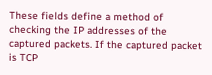These fields define a method of checking the IP addresses of the captured packets. If the captured packet is TCP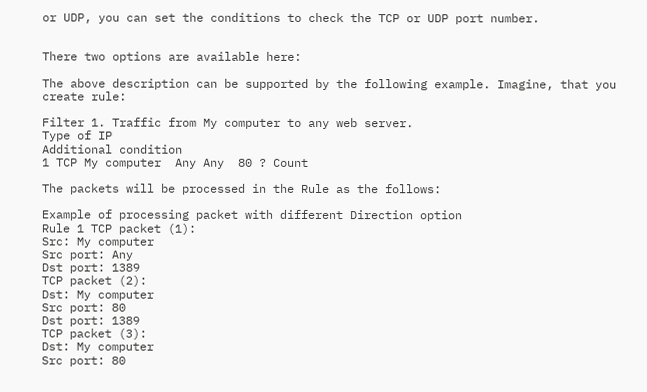or UDP, you can set the conditions to check the TCP or UDP port number.


There two options are available here:

The above description can be supported by the following example. Imagine, that you create rule:

Filter 1. Traffic from My computer to any web server.
Type of IP
Additional condition
1 TCP My computer  Any Any  80 ? Count

The packets will be processed in the Rule as the follows:

Example of processing packet with different Direction option
Rule 1 TCP packet (1):
Src: My computer
Src port: Any
Dst port: 1389
TCP packet (2):
Dst: My computer
Src port: 80
Dst port: 1389
TCP packet (3):
Dst: My computer
Src port: 80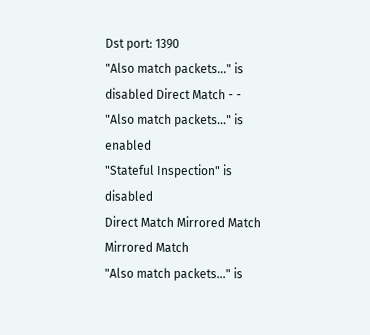Dst port: 1390
"Also match packets..." is disabled Direct Match - -
"Also match packets..." is enabled
"Stateful Inspection" is disabled
Direct Match Mirrored Match Mirrored Match
"Also match packets..." is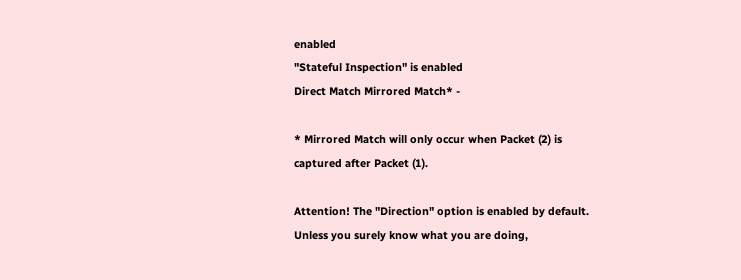enabled
"Stateful Inspection" is enabled
Direct Match Mirrored Match* -

* Mirrored Match will only occur when Packet (2) is captured after Packet (1).

Attention! The "Direction" option is enabled by default. Unless you surely know what you are doing,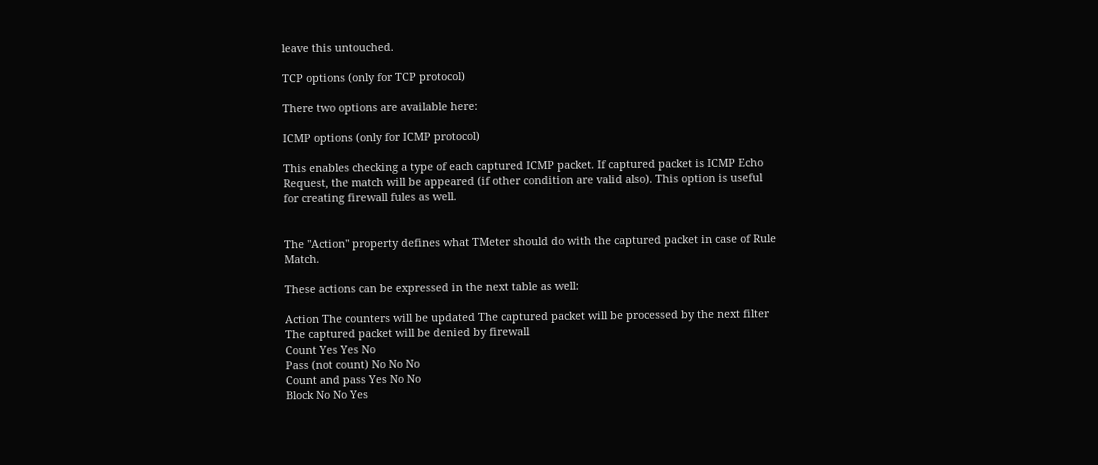leave this untouched.

TCP options (only for TCP protocol)

There two options are available here:

ICMP options (only for ICMP protocol)

This enables checking a type of each captured ICMP packet. If captured packet is ICMP Echo Request, the match will be appeared (if other condition are valid also). This option is useful for creating firewall fules as well.


The "Action" property defines what TMeter should do with the captured packet in case of Rule Match.

These actions can be expressed in the next table as well:

Action The counters will be updated The captured packet will be processed by the next filter The captured packet will be denied by firewall
Count Yes Yes No
Pass (not count) No No No
Count and pass Yes No No
Block No No Yes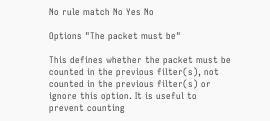No rule match No Yes No

Options "The packet must be"

This defines whether the packet must be counted in the previous filter(s), not counted in the previous filter(s) or ignore this option. It is useful to prevent counting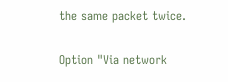the same packet twice.

Option "Via network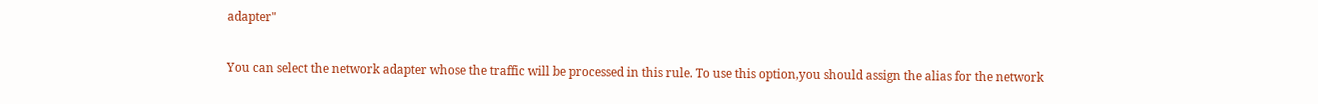adapter"

You can select the network adapter whose the traffic will be processed in this rule. To use this option,you should assign the alias for the network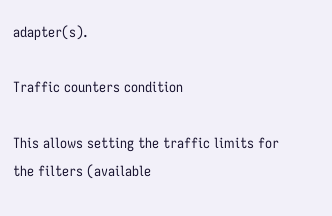adapter(s).

Traffic counters condition

This allows setting the traffic limits for the filters (available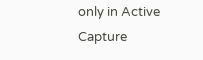only in Active Capture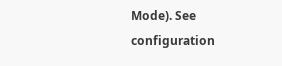Mode). See configuration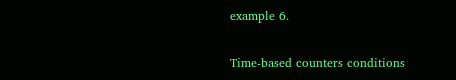example 6.

Time-based counters conditions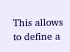This allows to define a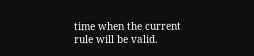time when the current rule will be valid.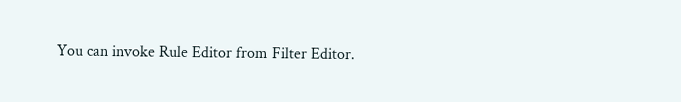You can invoke Rule Editor from Filter Editor.